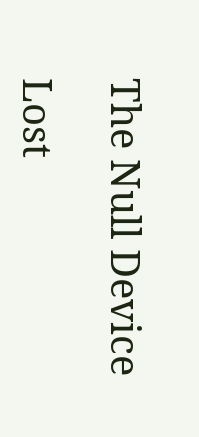The Null Device

Lost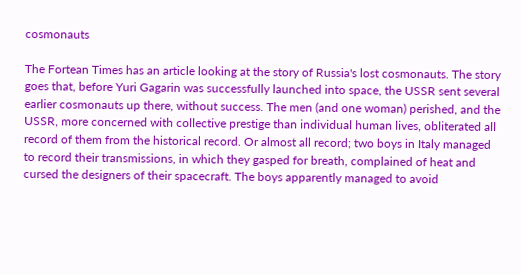cosmonauts

The Fortean Times has an article looking at the story of Russia's lost cosmonauts. The story goes that, before Yuri Gagarin was successfully launched into space, the USSR sent several earlier cosmonauts up there, without success. The men (and one woman) perished, and the USSR, more concerned with collective prestige than individual human lives, obliterated all record of them from the historical record. Or almost all record; two boys in Italy managed to record their transmissions, in which they gasped for breath, complained of heat and cursed the designers of their spacecraft. The boys apparently managed to avoid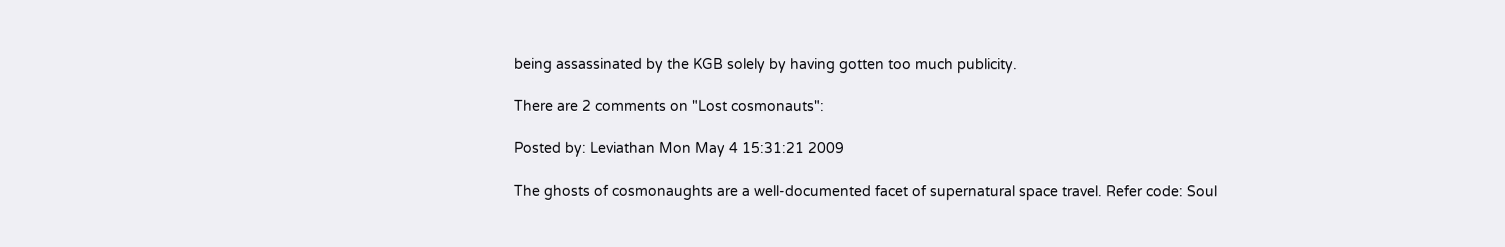being assassinated by the KGB solely by having gotten too much publicity.

There are 2 comments on "Lost cosmonauts":

Posted by: Leviathan Mon May 4 15:31:21 2009

The ghosts of cosmonaughts are a well-documented facet of supernatural space travel. Refer code: Soul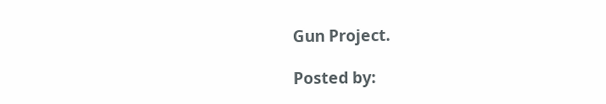Gun Project.

Posted by: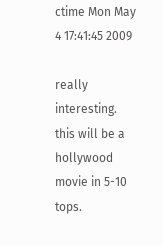ctime Mon May 4 17:41:45 2009

really interesting. this will be a hollywood movie in 5-10 tops.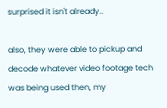surprised it isn't already..

also, they were able to pickup and decode whatever video footage tech was being used then, my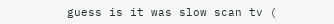guess is it was slow scan tv (